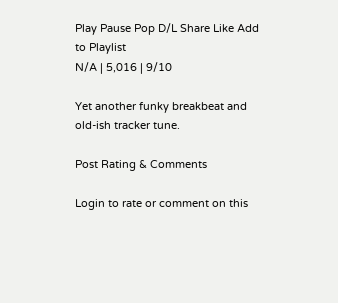Play Pause Pop D/L Share Like Add to Playlist
N/A | 5,016 | 9/10

Yet another funky breakbeat and old-ish tracker tune.

Post Rating & Comments

Login to rate or comment on this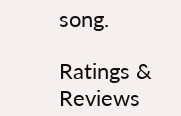song.

Ratings & Reviews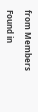from Members

Found in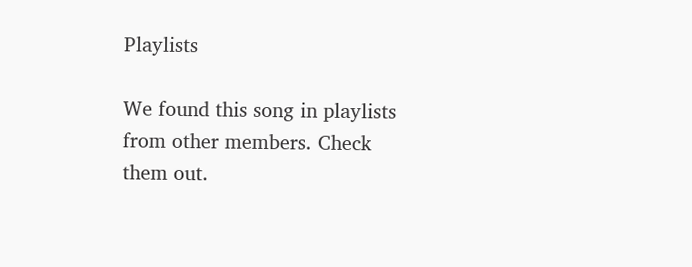Playlists

We found this song in playlists from other members. Check them out.